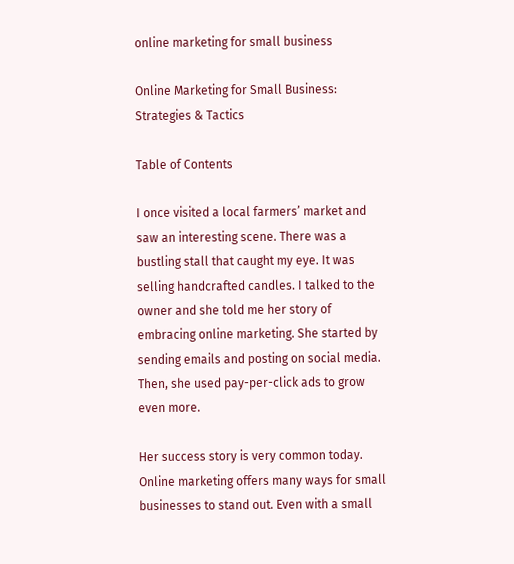online marketing for small business

Online Marketing for Small Business: Strategies & Tactics

Table of Contents

I once visited a local farmers’ market and saw an interesting scene. There was a bustling stall that caught my eye. It was selling handcrafted candles. I talked to the owner and she told me her story of embracing online marketing. She started by sending emails and posting on social media. Then, she used pay-per-click ads to grow even more.

Her success story is very common today. Online marketing offers many ways for small businesses to stand out. Even with a small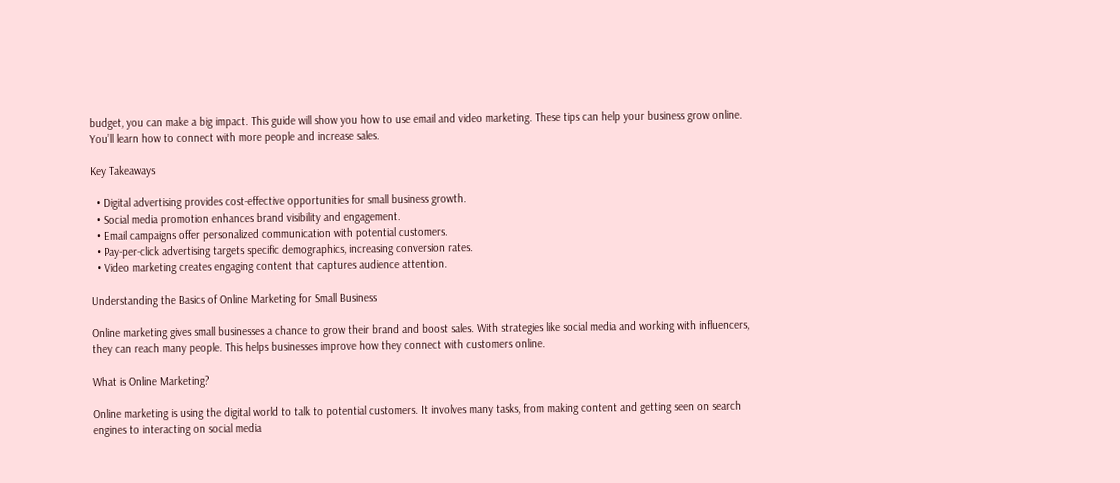budget, you can make a big impact. This guide will show you how to use email and video marketing. These tips can help your business grow online. You’ll learn how to connect with more people and increase sales.

Key Takeaways

  • Digital advertising provides cost-effective opportunities for small business growth.
  • Social media promotion enhances brand visibility and engagement.
  • Email campaigns offer personalized communication with potential customers.
  • Pay-per-click advertising targets specific demographics, increasing conversion rates.
  • Video marketing creates engaging content that captures audience attention.

Understanding the Basics of Online Marketing for Small Business

Online marketing gives small businesses a chance to grow their brand and boost sales. With strategies like social media and working with influencers, they can reach many people. This helps businesses improve how they connect with customers online.

What is Online Marketing?

Online marketing is using the digital world to talk to potential customers. It involves many tasks, from making content and getting seen on search engines to interacting on social media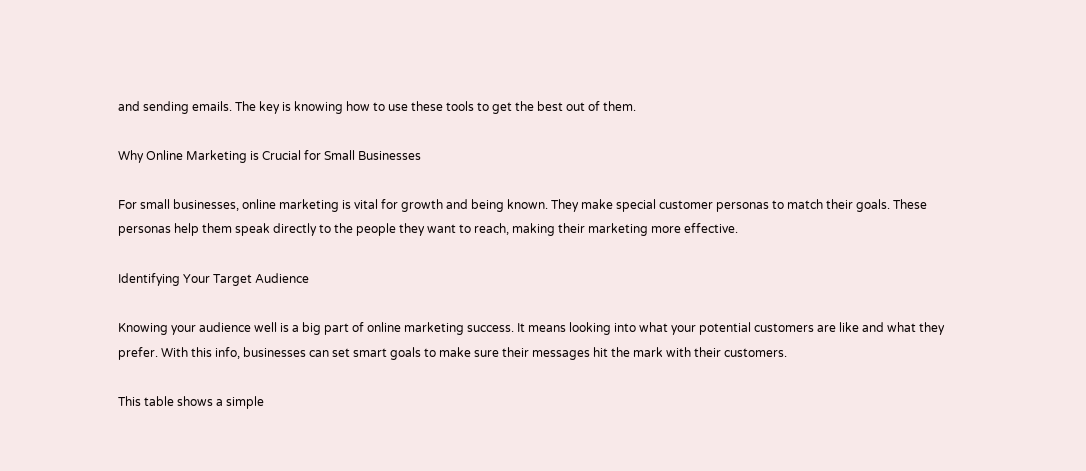and sending emails. The key is knowing how to use these tools to get the best out of them.

Why Online Marketing is Crucial for Small Businesses

For small businesses, online marketing is vital for growth and being known. They make special customer personas to match their goals. These personas help them speak directly to the people they want to reach, making their marketing more effective.

Identifying Your Target Audience

Knowing your audience well is a big part of online marketing success. It means looking into what your potential customers are like and what they prefer. With this info, businesses can set smart goals to make sure their messages hit the mark with their customers.

This table shows a simple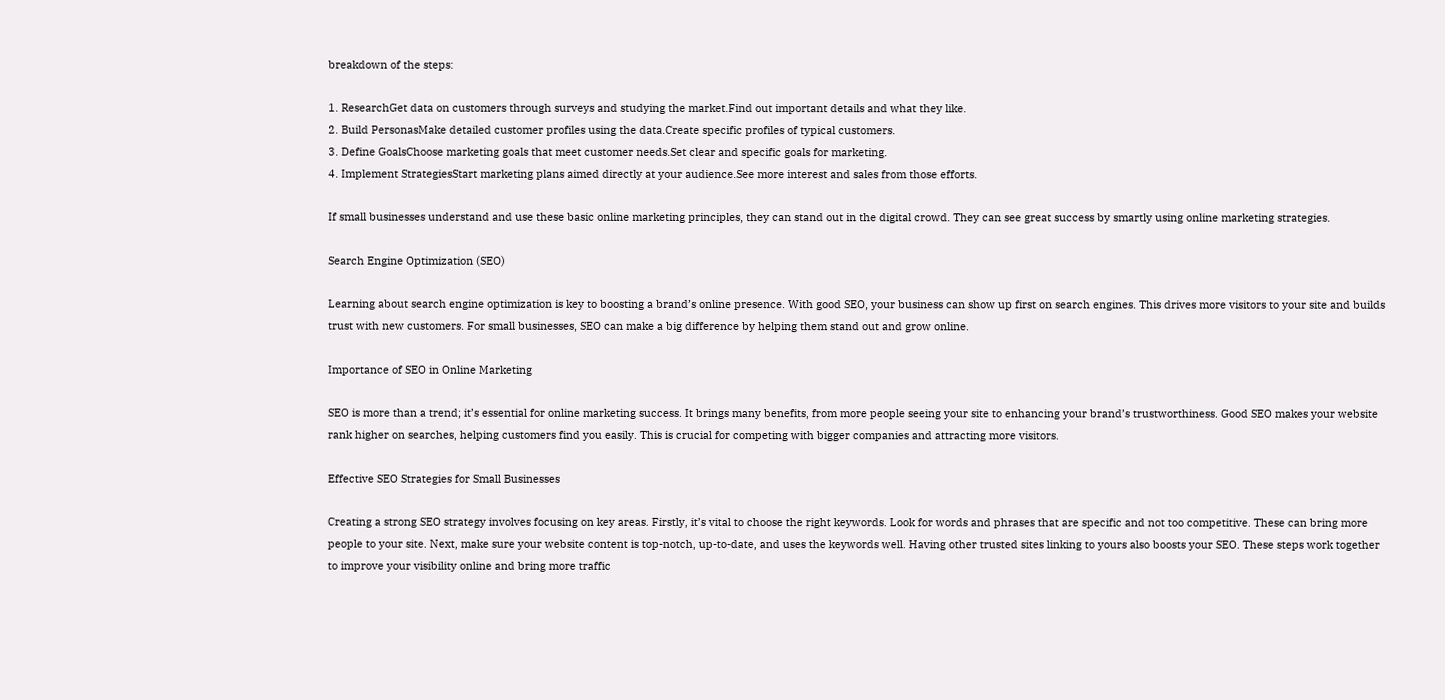breakdown of the steps:

1. ResearchGet data on customers through surveys and studying the market.Find out important details and what they like.
2. Build PersonasMake detailed customer profiles using the data.Create specific profiles of typical customers.
3. Define GoalsChoose marketing goals that meet customer needs.Set clear and specific goals for marketing.
4. Implement StrategiesStart marketing plans aimed directly at your audience.See more interest and sales from those efforts.

If small businesses understand and use these basic online marketing principles, they can stand out in the digital crowd. They can see great success by smartly using online marketing strategies.

Search Engine Optimization (SEO)

Learning about search engine optimization is key to boosting a brand’s online presence. With good SEO, your business can show up first on search engines. This drives more visitors to your site and builds trust with new customers. For small businesses, SEO can make a big difference by helping them stand out and grow online.

Importance of SEO in Online Marketing

SEO is more than a trend; it’s essential for online marketing success. It brings many benefits, from more people seeing your site to enhancing your brand’s trustworthiness. Good SEO makes your website rank higher on searches, helping customers find you easily. This is crucial for competing with bigger companies and attracting more visitors.

Effective SEO Strategies for Small Businesses

Creating a strong SEO strategy involves focusing on key areas. Firstly, it’s vital to choose the right keywords. Look for words and phrases that are specific and not too competitive. These can bring more people to your site. Next, make sure your website content is top-notch, up-to-date, and uses the keywords well. Having other trusted sites linking to yours also boosts your SEO. These steps work together to improve your visibility online and bring more traffic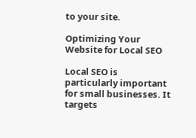to your site.

Optimizing Your Website for Local SEO

Local SEO is particularly important for small businesses. It targets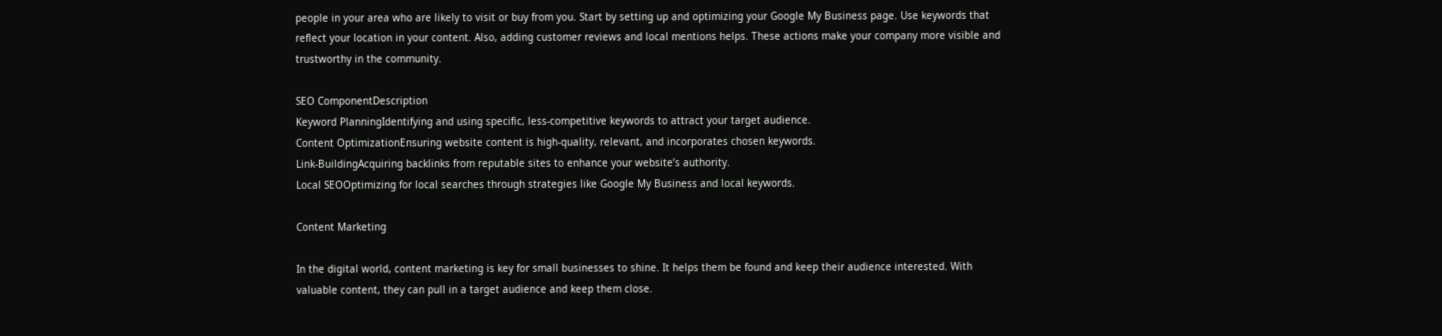people in your area who are likely to visit or buy from you. Start by setting up and optimizing your Google My Business page. Use keywords that reflect your location in your content. Also, adding customer reviews and local mentions helps. These actions make your company more visible and trustworthy in the community.

SEO ComponentDescription
Keyword PlanningIdentifying and using specific, less-competitive keywords to attract your target audience.
Content OptimizationEnsuring website content is high-quality, relevant, and incorporates chosen keywords.
Link-BuildingAcquiring backlinks from reputable sites to enhance your website’s authority.
Local SEOOptimizing for local searches through strategies like Google My Business and local keywords.

Content Marketing

In the digital world, content marketing is key for small businesses to shine. It helps them be found and keep their audience interested. With valuable content, they can pull in a target audience and keep them close.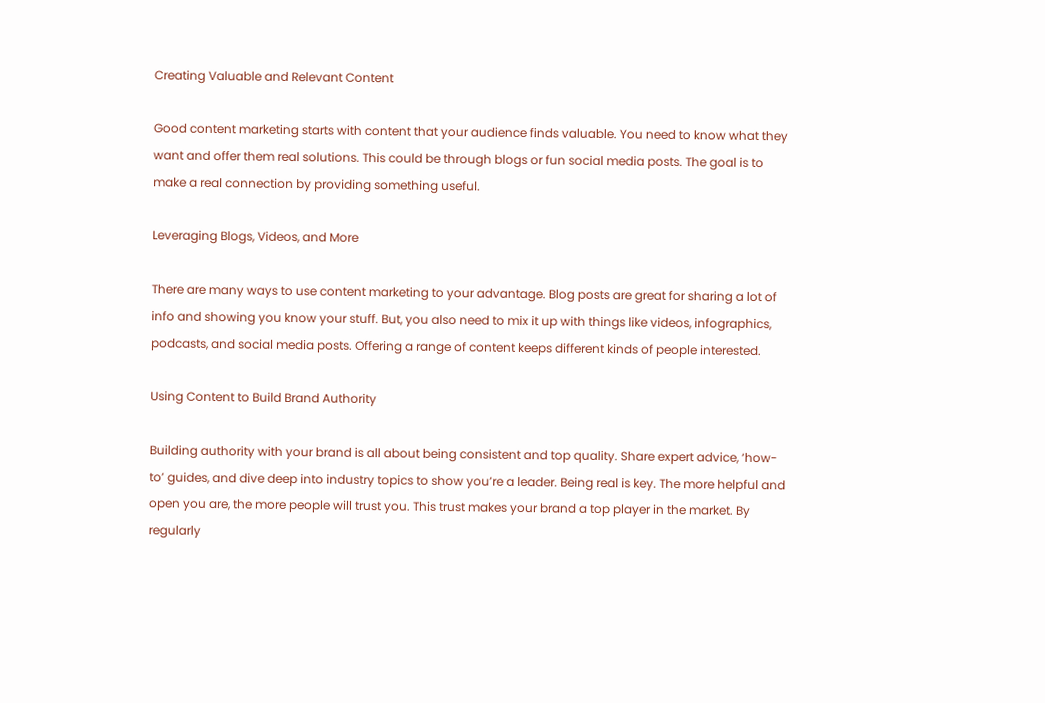Creating Valuable and Relevant Content

Good content marketing starts with content that your audience finds valuable. You need to know what they want and offer them real solutions. This could be through blogs or fun social media posts. The goal is to make a real connection by providing something useful.

Leveraging Blogs, Videos, and More

There are many ways to use content marketing to your advantage. Blog posts are great for sharing a lot of info and showing you know your stuff. But, you also need to mix it up with things like videos, infographics, podcasts, and social media posts. Offering a range of content keeps different kinds of people interested.

Using Content to Build Brand Authority

Building authority with your brand is all about being consistent and top quality. Share expert advice, ‘how-to’ guides, and dive deep into industry topics to show you’re a leader. Being real is key. The more helpful and open you are, the more people will trust you. This trust makes your brand a top player in the market. By regularly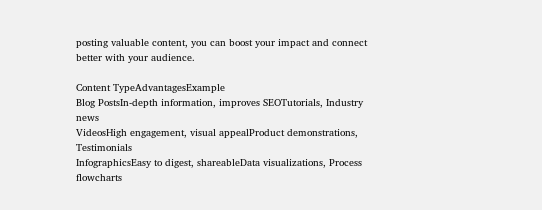posting valuable content, you can boost your impact and connect better with your audience.

Content TypeAdvantagesExample
Blog PostsIn-depth information, improves SEOTutorials, Industry news
VideosHigh engagement, visual appealProduct demonstrations, Testimonials
InfographicsEasy to digest, shareableData visualizations, Process flowcharts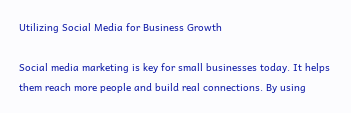Utilizing Social Media for Business Growth

Social media marketing is key for small businesses today. It helps them reach more people and build real connections. By using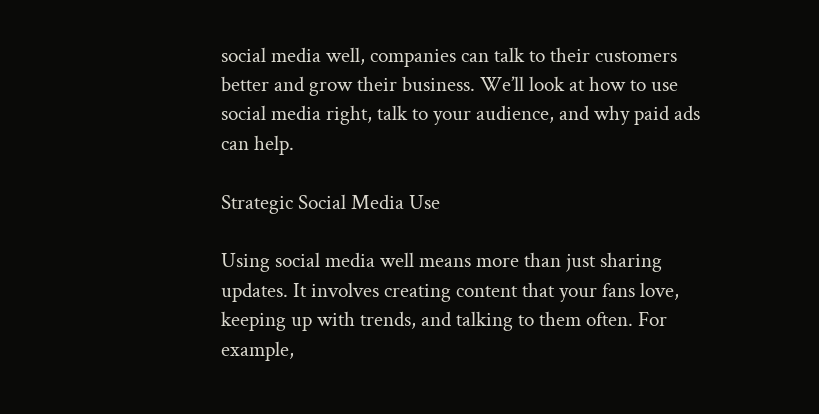social media well, companies can talk to their customers better and grow their business. We’ll look at how to use social media right, talk to your audience, and why paid ads can help.

Strategic Social Media Use

Using social media well means more than just sharing updates. It involves creating content that your fans love, keeping up with trends, and talking to them often. For example,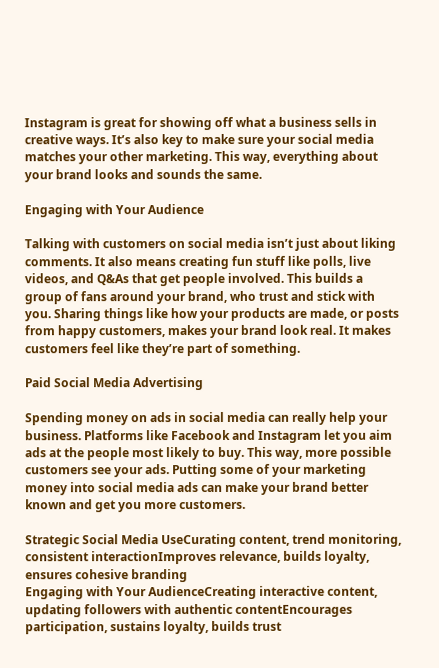Instagram is great for showing off what a business sells in creative ways. It’s also key to make sure your social media matches your other marketing. This way, everything about your brand looks and sounds the same.

Engaging with Your Audience

Talking with customers on social media isn’t just about liking comments. It also means creating fun stuff like polls, live videos, and Q&As that get people involved. This builds a group of fans around your brand, who trust and stick with you. Sharing things like how your products are made, or posts from happy customers, makes your brand look real. It makes customers feel like they’re part of something.

Paid Social Media Advertising

Spending money on ads in social media can really help your business. Platforms like Facebook and Instagram let you aim ads at the people most likely to buy. This way, more possible customers see your ads. Putting some of your marketing money into social media ads can make your brand better known and get you more customers.

Strategic Social Media UseCurating content, trend monitoring, consistent interactionImproves relevance, builds loyalty, ensures cohesive branding
Engaging with Your AudienceCreating interactive content, updating followers with authentic contentEncourages participation, sustains loyalty, builds trust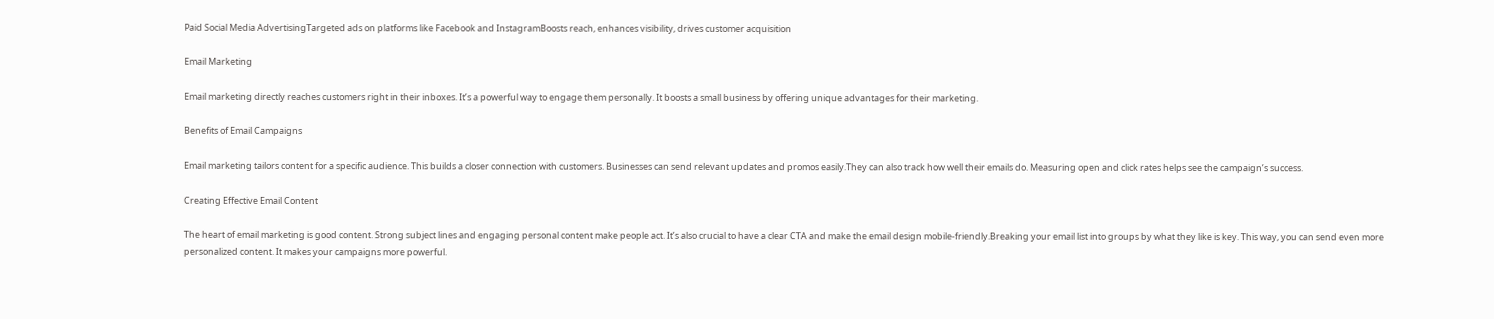Paid Social Media AdvertisingTargeted ads on platforms like Facebook and InstagramBoosts reach, enhances visibility, drives customer acquisition

Email Marketing

Email marketing directly reaches customers right in their inboxes. It’s a powerful way to engage them personally. It boosts a small business by offering unique advantages for their marketing.

Benefits of Email Campaigns

Email marketing tailors content for a specific audience. This builds a closer connection with customers. Businesses can send relevant updates and promos easily.They can also track how well their emails do. Measuring open and click rates helps see the campaign’s success.

Creating Effective Email Content

The heart of email marketing is good content. Strong subject lines and engaging personal content make people act. It’s also crucial to have a clear CTA and make the email design mobile-friendly.Breaking your email list into groups by what they like is key. This way, you can send even more personalized content. It makes your campaigns more powerful.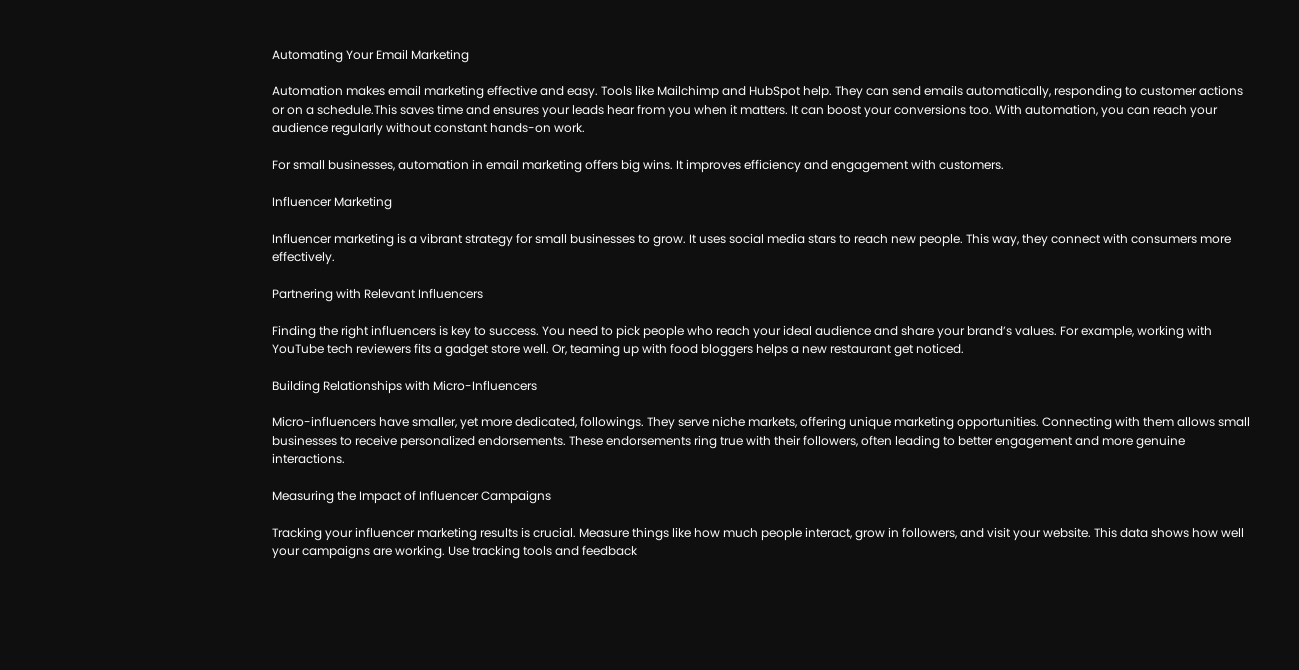Automating Your Email Marketing

Automation makes email marketing effective and easy. Tools like Mailchimp and HubSpot help. They can send emails automatically, responding to customer actions or on a schedule.This saves time and ensures your leads hear from you when it matters. It can boost your conversions too. With automation, you can reach your audience regularly without constant hands-on work.

For small businesses, automation in email marketing offers big wins. It improves efficiency and engagement with customers.

Influencer Marketing

Influencer marketing is a vibrant strategy for small businesses to grow. It uses social media stars to reach new people. This way, they connect with consumers more effectively.

Partnering with Relevant Influencers

Finding the right influencers is key to success. You need to pick people who reach your ideal audience and share your brand’s values. For example, working with YouTube tech reviewers fits a gadget store well. Or, teaming up with food bloggers helps a new restaurant get noticed.

Building Relationships with Micro-Influencers

Micro-influencers have smaller, yet more dedicated, followings. They serve niche markets, offering unique marketing opportunities. Connecting with them allows small businesses to receive personalized endorsements. These endorsements ring true with their followers, often leading to better engagement and more genuine interactions.

Measuring the Impact of Influencer Campaigns

Tracking your influencer marketing results is crucial. Measure things like how much people interact, grow in followers, and visit your website. This data shows how well your campaigns are working. Use tracking tools and feedback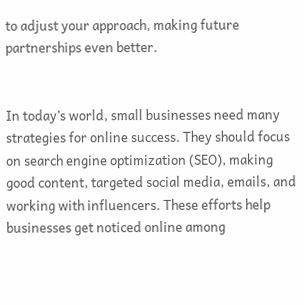to adjust your approach, making future partnerships even better.


In today’s world, small businesses need many strategies for online success. They should focus on search engine optimization (SEO), making good content, targeted social media, emails, and working with influencers. These efforts help businesses get noticed online among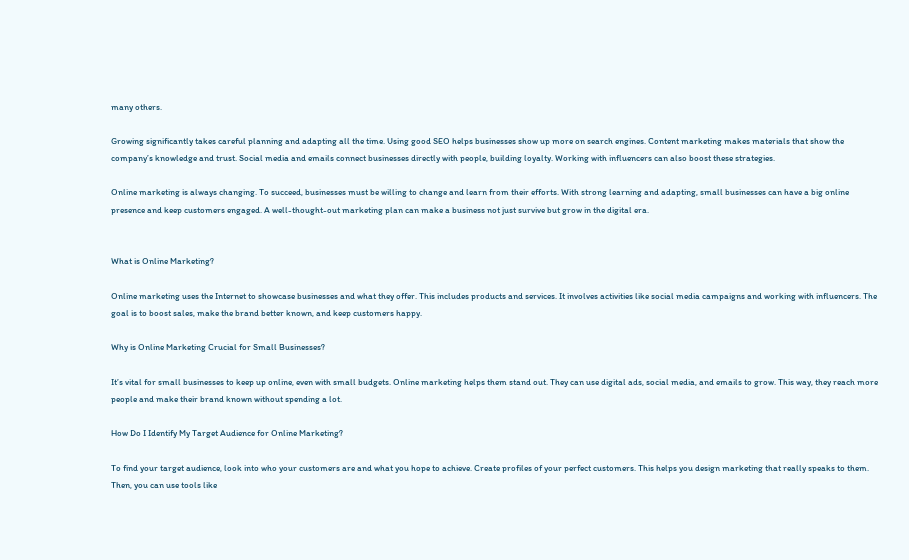many others.

Growing significantly takes careful planning and adapting all the time. Using good SEO helps businesses show up more on search engines. Content marketing makes materials that show the company’s knowledge and trust. Social media and emails connect businesses directly with people, building loyalty. Working with influencers can also boost these strategies.

Online marketing is always changing. To succeed, businesses must be willing to change and learn from their efforts. With strong learning and adapting, small businesses can have a big online presence and keep customers engaged. A well-thought-out marketing plan can make a business not just survive but grow in the digital era.


What is Online Marketing?

Online marketing uses the Internet to showcase businesses and what they offer. This includes products and services. It involves activities like social media campaigns and working with influencers. The goal is to boost sales, make the brand better known, and keep customers happy.

Why is Online Marketing Crucial for Small Businesses?

It’s vital for small businesses to keep up online, even with small budgets. Online marketing helps them stand out. They can use digital ads, social media, and emails to grow. This way, they reach more people and make their brand known without spending a lot.

How Do I Identify My Target Audience for Online Marketing?

To find your target audience, look into who your customers are and what you hope to achieve. Create profiles of your perfect customers. This helps you design marketing that really speaks to them. Then, you can use tools like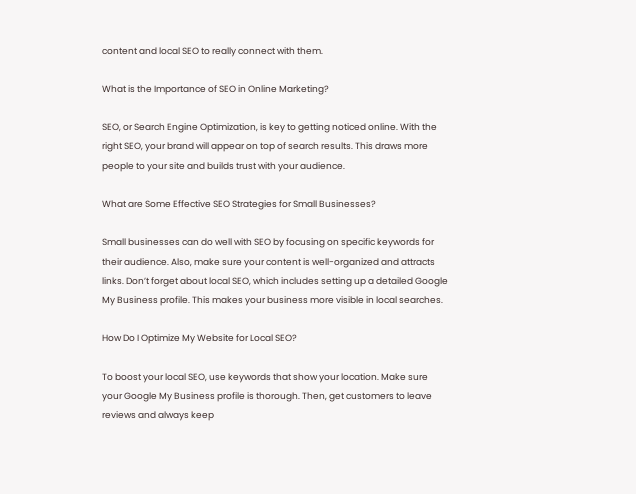content and local SEO to really connect with them.

What is the Importance of SEO in Online Marketing?

SEO, or Search Engine Optimization, is key to getting noticed online. With the right SEO, your brand will appear on top of search results. This draws more people to your site and builds trust with your audience.

What are Some Effective SEO Strategies for Small Businesses?

Small businesses can do well with SEO by focusing on specific keywords for their audience. Also, make sure your content is well-organized and attracts links. Don’t forget about local SEO, which includes setting up a detailed Google My Business profile. This makes your business more visible in local searches.

How Do I Optimize My Website for Local SEO?

To boost your local SEO, use keywords that show your location. Make sure your Google My Business profile is thorough. Then, get customers to leave reviews and always keep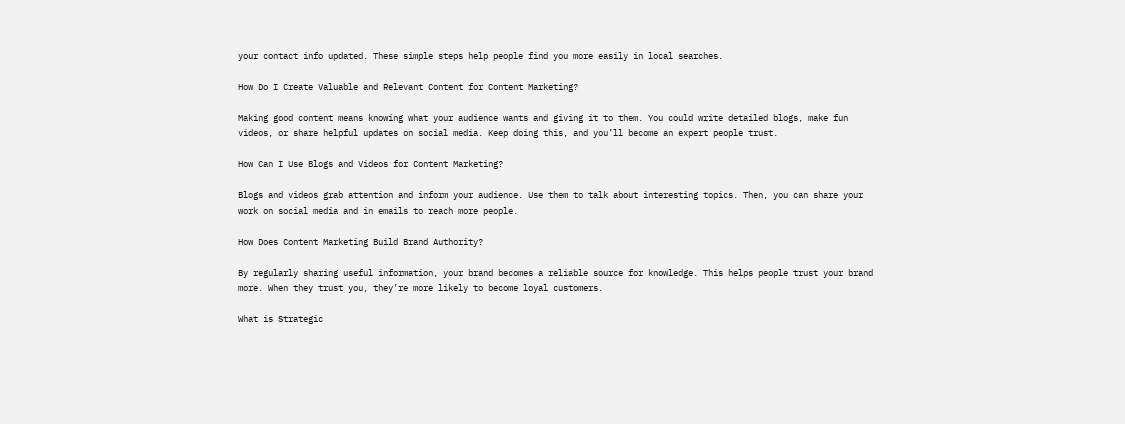your contact info updated. These simple steps help people find you more easily in local searches.

How Do I Create Valuable and Relevant Content for Content Marketing?

Making good content means knowing what your audience wants and giving it to them. You could write detailed blogs, make fun videos, or share helpful updates on social media. Keep doing this, and you’ll become an expert people trust.

How Can I Use Blogs and Videos for Content Marketing?

Blogs and videos grab attention and inform your audience. Use them to talk about interesting topics. Then, you can share your work on social media and in emails to reach more people.

How Does Content Marketing Build Brand Authority?

By regularly sharing useful information, your brand becomes a reliable source for knowledge. This helps people trust your brand more. When they trust you, they’re more likely to become loyal customers.

What is Strategic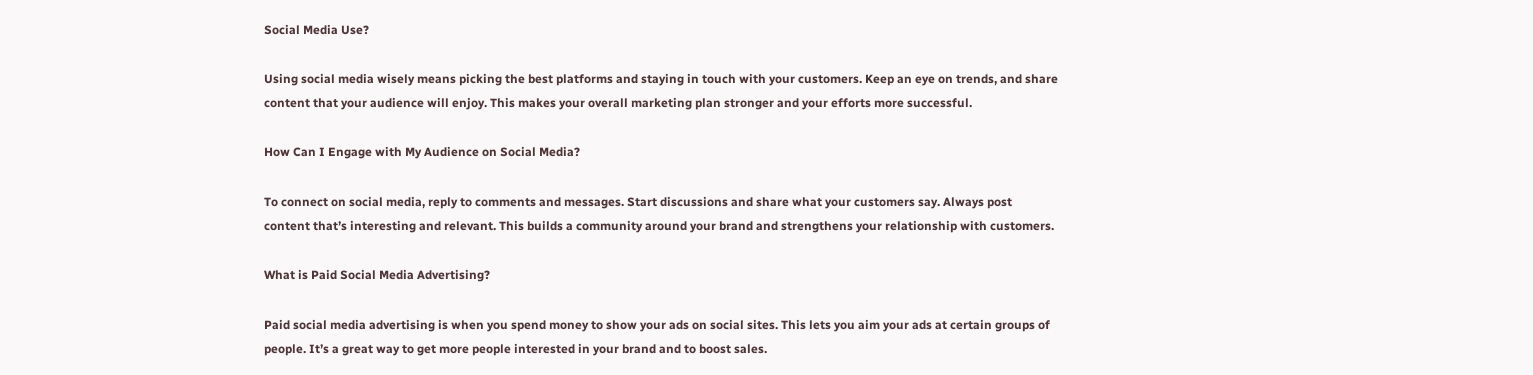Social Media Use?

Using social media wisely means picking the best platforms and staying in touch with your customers. Keep an eye on trends, and share content that your audience will enjoy. This makes your overall marketing plan stronger and your efforts more successful.

How Can I Engage with My Audience on Social Media?

To connect on social media, reply to comments and messages. Start discussions and share what your customers say. Always post content that’s interesting and relevant. This builds a community around your brand and strengthens your relationship with customers.

What is Paid Social Media Advertising?

Paid social media advertising is when you spend money to show your ads on social sites. This lets you aim your ads at certain groups of people. It’s a great way to get more people interested in your brand and to boost sales.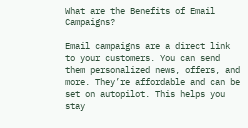What are the Benefits of Email Campaigns?

Email campaigns are a direct link to your customers. You can send them personalized news, offers, and more. They’re affordable and can be set on autopilot. This helps you stay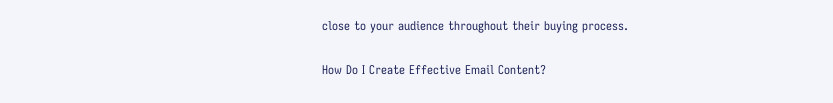close to your audience throughout their buying process.

How Do I Create Effective Email Content?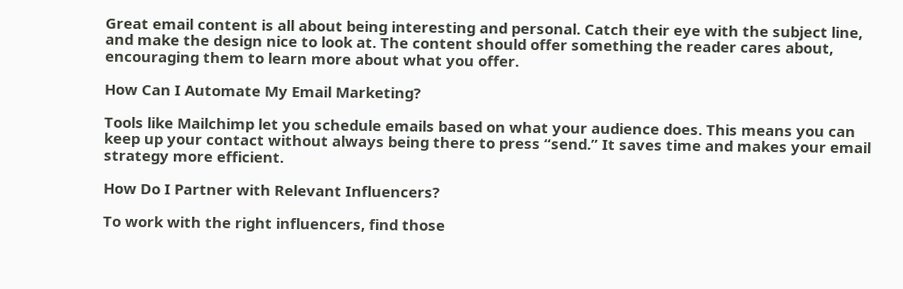Great email content is all about being interesting and personal. Catch their eye with the subject line, and make the design nice to look at. The content should offer something the reader cares about, encouraging them to learn more about what you offer.

How Can I Automate My Email Marketing?

Tools like Mailchimp let you schedule emails based on what your audience does. This means you can keep up your contact without always being there to press “send.” It saves time and makes your email strategy more efficient.

How Do I Partner with Relevant Influencers?

To work with the right influencers, find those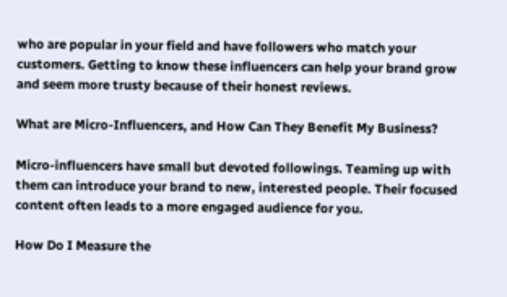who are popular in your field and have followers who match your customers. Getting to know these influencers can help your brand grow and seem more trusty because of their honest reviews.

What are Micro-Influencers, and How Can They Benefit My Business?

Micro-influencers have small but devoted followings. Teaming up with them can introduce your brand to new, interested people. Their focused content often leads to a more engaged audience for you.

How Do I Measure the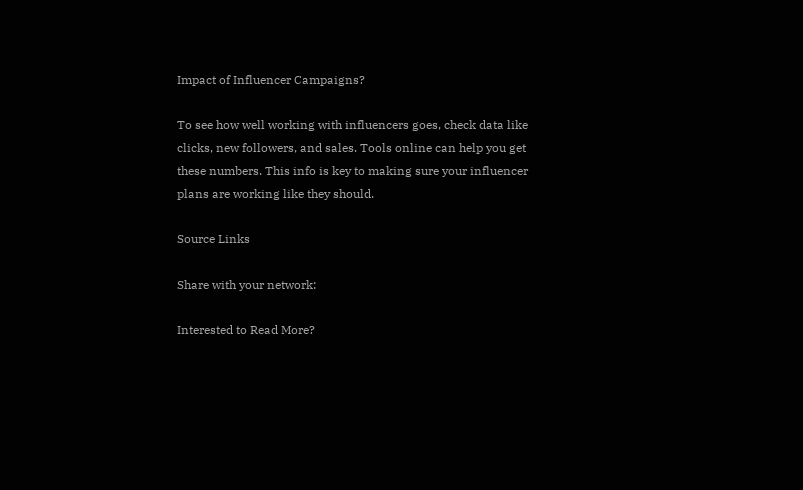Impact of Influencer Campaigns?

To see how well working with influencers goes, check data like clicks, new followers, and sales. Tools online can help you get these numbers. This info is key to making sure your influencer plans are working like they should.

Source Links

Share with your network:

Interested to Read More?